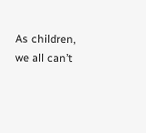As children, we all can’t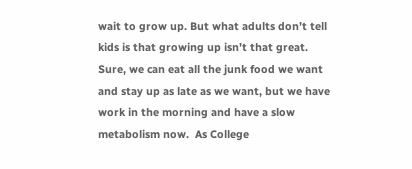wait to grow up. But what adults don’t tell kids is that growing up isn’t that great. Sure, we can eat all the junk food we want and stay up as late as we want, but we have work in the morning and have a slow metabolism now.  As College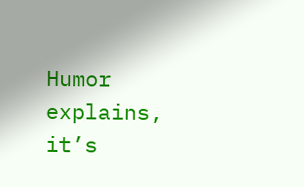Humor explains, it’s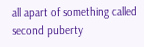all apart of something called second puberty